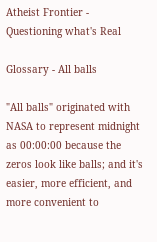Atheist Frontier - Questioning what's Real

Glossary - All balls

"All balls" originated with NASA to represent midnight as 00:00:00 because the zeros look like balls; and it's easier, more efficient, and more convenient to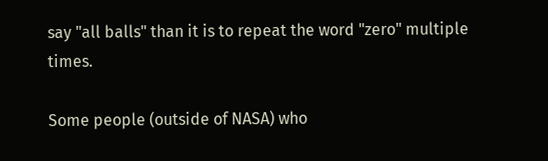say "all balls" than it is to repeat the word "zero" multiple times.

Some people (outside of NASA) who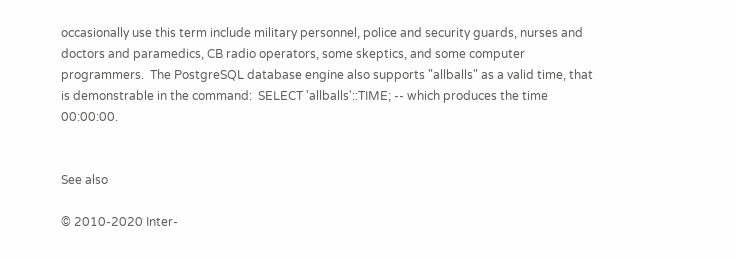occasionally use this term include military personnel, police and security guards, nurses and doctors and paramedics, CB radio operators, some skeptics, and some computer programmers.  The PostgreSQL database engine also supports "allballs" as a valid time, that is demonstrable in the command:  SELECT 'allballs'::TIME; -- which produces the time 00:00:00.


See also

© 2010-2020 Inter-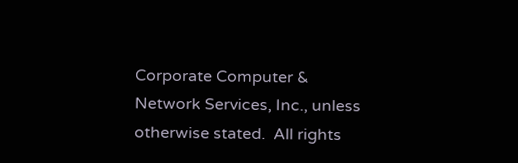Corporate Computer & Network Services, Inc., unless otherwise stated.  All rights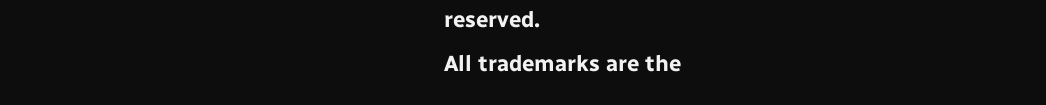reserved.
All trademarks are the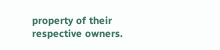property of their respective owners.